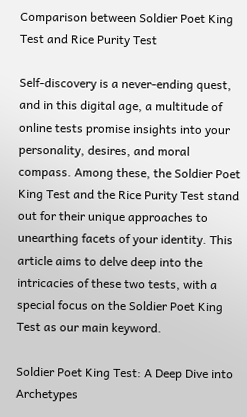Comparison between Soldier Poet King Test and Rice Purity Test

Self-discovery is a never-ending quest, and in this digital age, a multitude of online tests promise insights into your personality, desires, and moral compass. Among these, the Soldier Poet King Test and the Rice Purity Test stand out for their unique approaches to unearthing facets of your identity. This article aims to delve deep into the intricacies of these two tests, with a special focus on the Soldier Poet King Test as our main keyword.

Soldier Poet King Test: A Deep Dive into Archetypes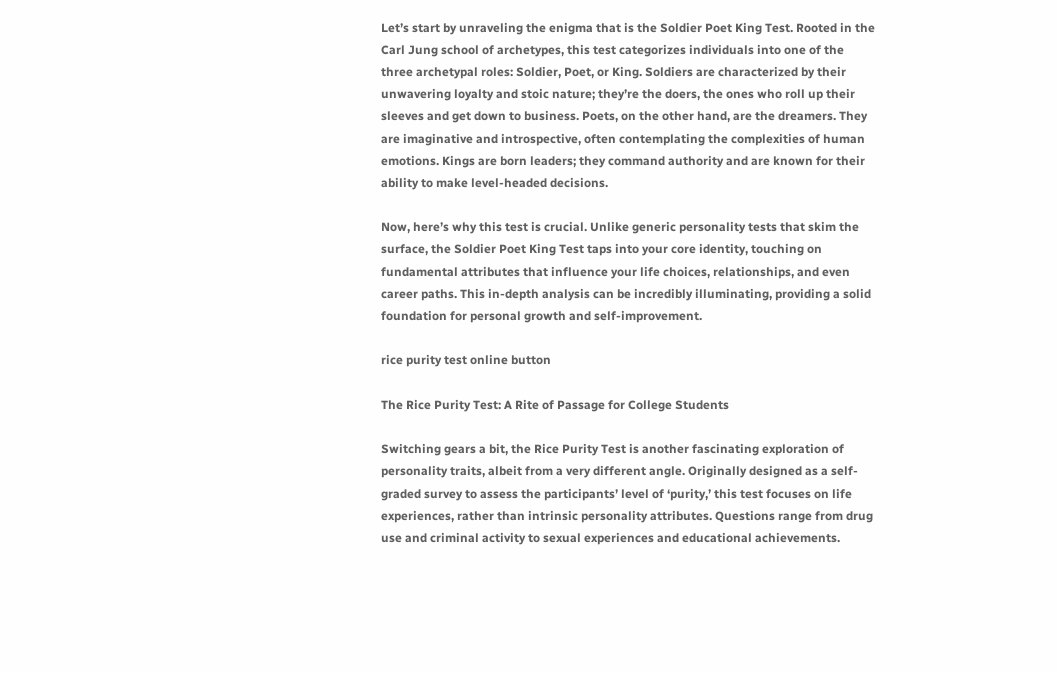Let’s start by unraveling the enigma that is the Soldier Poet King Test. Rooted in the Carl Jung school of archetypes, this test categorizes individuals into one of the three archetypal roles: Soldier, Poet, or King. Soldiers are characterized by their unwavering loyalty and stoic nature; they’re the doers, the ones who roll up their sleeves and get down to business. Poets, on the other hand, are the dreamers. They are imaginative and introspective, often contemplating the complexities of human emotions. Kings are born leaders; they command authority and are known for their ability to make level-headed decisions.

Now, here’s why this test is crucial. Unlike generic personality tests that skim the surface, the Soldier Poet King Test taps into your core identity, touching on fundamental attributes that influence your life choices, relationships, and even career paths. This in-depth analysis can be incredibly illuminating, providing a solid foundation for personal growth and self-improvement.

rice purity test online button

The Rice Purity Test: A Rite of Passage for College Students

Switching gears a bit, the Rice Purity Test is another fascinating exploration of personality traits, albeit from a very different angle. Originally designed as a self-graded survey to assess the participants’ level of ‘purity,’ this test focuses on life experiences, rather than intrinsic personality attributes. Questions range from drug use and criminal activity to sexual experiences and educational achievements.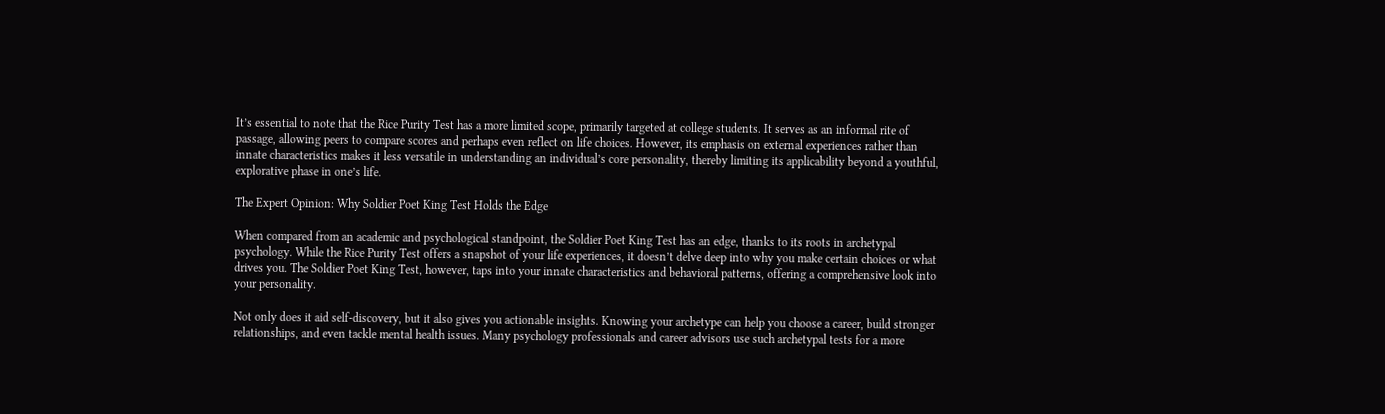It’s essential to note that the Rice Purity Test has a more limited scope, primarily targeted at college students. It serves as an informal rite of passage, allowing peers to compare scores and perhaps even reflect on life choices. However, its emphasis on external experiences rather than innate characteristics makes it less versatile in understanding an individual’s core personality, thereby limiting its applicability beyond a youthful, explorative phase in one’s life.

The Expert Opinion: Why Soldier Poet King Test Holds the Edge

When compared from an academic and psychological standpoint, the Soldier Poet King Test has an edge, thanks to its roots in archetypal psychology. While the Rice Purity Test offers a snapshot of your life experiences, it doesn’t delve deep into why you make certain choices or what drives you. The Soldier Poet King Test, however, taps into your innate characteristics and behavioral patterns, offering a comprehensive look into your personality.

Not only does it aid self-discovery, but it also gives you actionable insights. Knowing your archetype can help you choose a career, build stronger relationships, and even tackle mental health issues. Many psychology professionals and career advisors use such archetypal tests for a more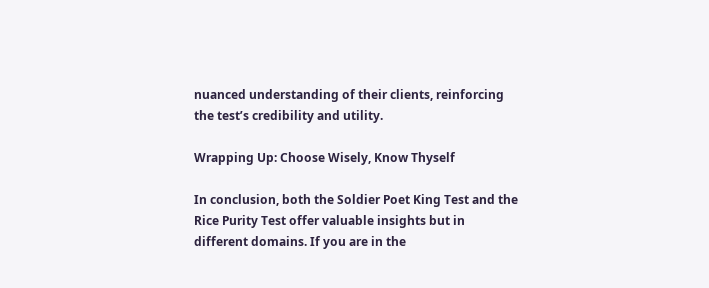nuanced understanding of their clients, reinforcing the test’s credibility and utility.

Wrapping Up: Choose Wisely, Know Thyself

In conclusion, both the Soldier Poet King Test and the Rice Purity Test offer valuable insights but in different domains. If you are in the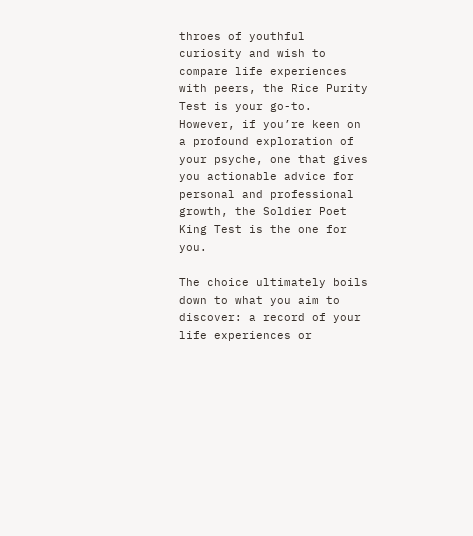throes of youthful curiosity and wish to compare life experiences with peers, the Rice Purity Test is your go-to. However, if you’re keen on a profound exploration of your psyche, one that gives you actionable advice for personal and professional growth, the Soldier Poet King Test is the one for you.

The choice ultimately boils down to what you aim to discover: a record of your life experiences or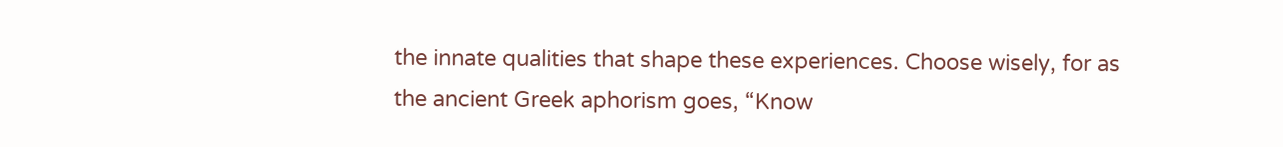the innate qualities that shape these experiences. Choose wisely, for as the ancient Greek aphorism goes, “Know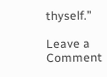thyself.”

Leave a Comment